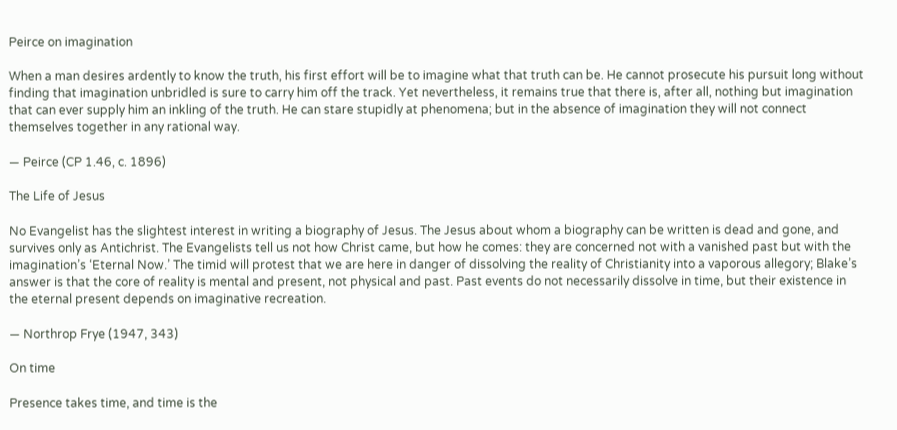Peirce on imagination

When a man desires ardently to know the truth, his first effort will be to imagine what that truth can be. He cannot prosecute his pursuit long without finding that imagination unbridled is sure to carry him off the track. Yet nevertheless, it remains true that there is, after all, nothing but imagination that can ever supply him an inkling of the truth. He can stare stupidly at phenomena; but in the absence of imagination they will not connect themselves together in any rational way.

— Peirce (CP 1.46, c. 1896)

The Life of Jesus

No Evangelist has the slightest interest in writing a biography of Jesus. The Jesus about whom a biography can be written is dead and gone, and survives only as Antichrist. The Evangelists tell us not how Christ came, but how he comes: they are concerned not with a vanished past but with the imagination’s ‘Eternal Now.’ The timid will protest that we are here in danger of dissolving the reality of Christianity into a vaporous allegory; Blake’s answer is that the core of reality is mental and present, not physical and past. Past events do not necessarily dissolve in time, but their existence in the eternal present depends on imaginative recreation.

— Northrop Frye (1947, 343)

On time

Presence takes time, and time is the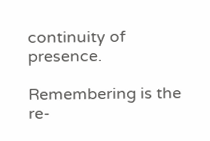continuity of presence.

Remembering is the re-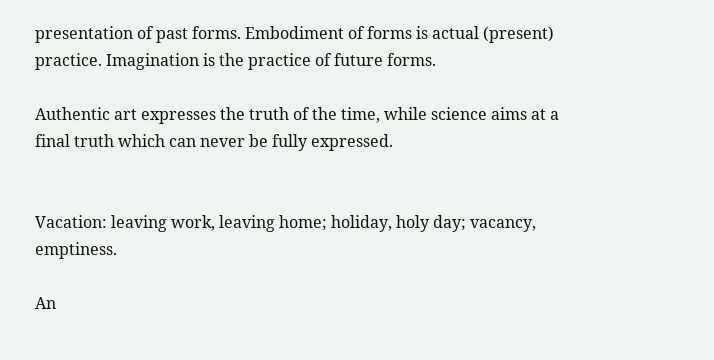presentation of past forms. Embodiment of forms is actual (present) practice. Imagination is the practice of future forms.

Authentic art expresses the truth of the time, while science aims at a final truth which can never be fully expressed.


Vacation: leaving work, leaving home; holiday, holy day; vacancy, emptiness.

An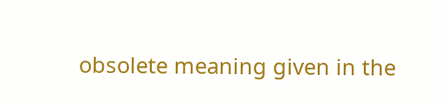obsolete meaning given in the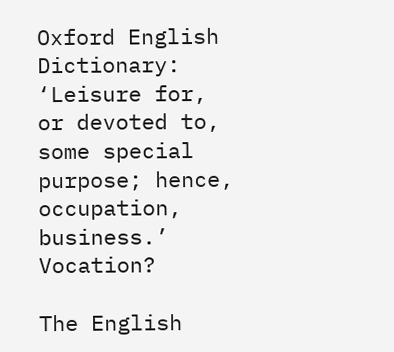Oxford English Dictionary: ‘Leisure for, or devoted to, some special purpose; hence, occupation, business.’ Vocation?

The English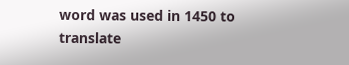word was used in 1450 to translate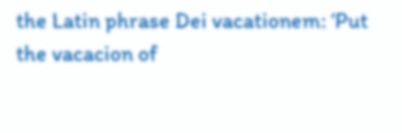the Latin phrase Dei vacationem: ‘Put the vacacion of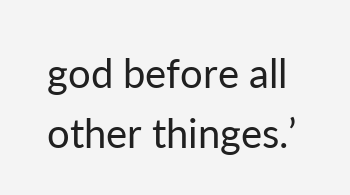god before all other thinges.’